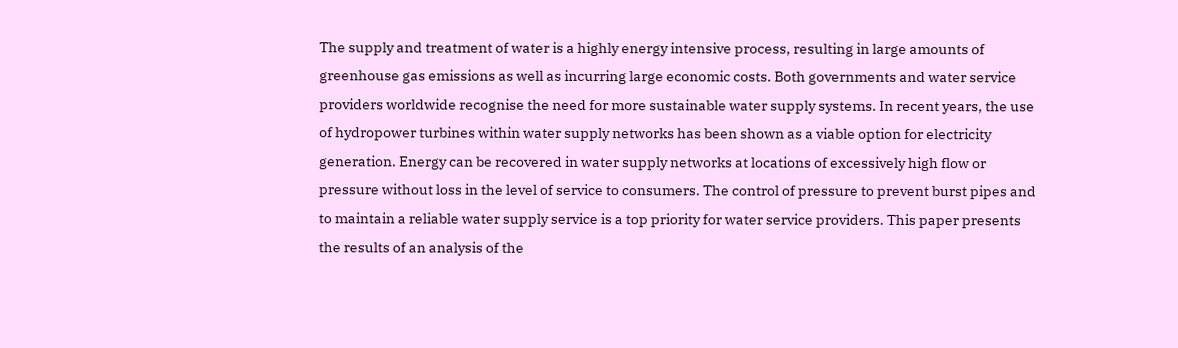The supply and treatment of water is a highly energy intensive process, resulting in large amounts of greenhouse gas emissions as well as incurring large economic costs. Both governments and water service providers worldwide recognise the need for more sustainable water supply systems. In recent years, the use of hydropower turbines within water supply networks has been shown as a viable option for electricity generation. Energy can be recovered in water supply networks at locations of excessively high flow or pressure without loss in the level of service to consumers. The control of pressure to prevent burst pipes and to maintain a reliable water supply service is a top priority for water service providers. This paper presents the results of an analysis of the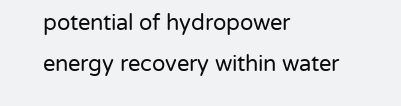potential of hydropower energy recovery within water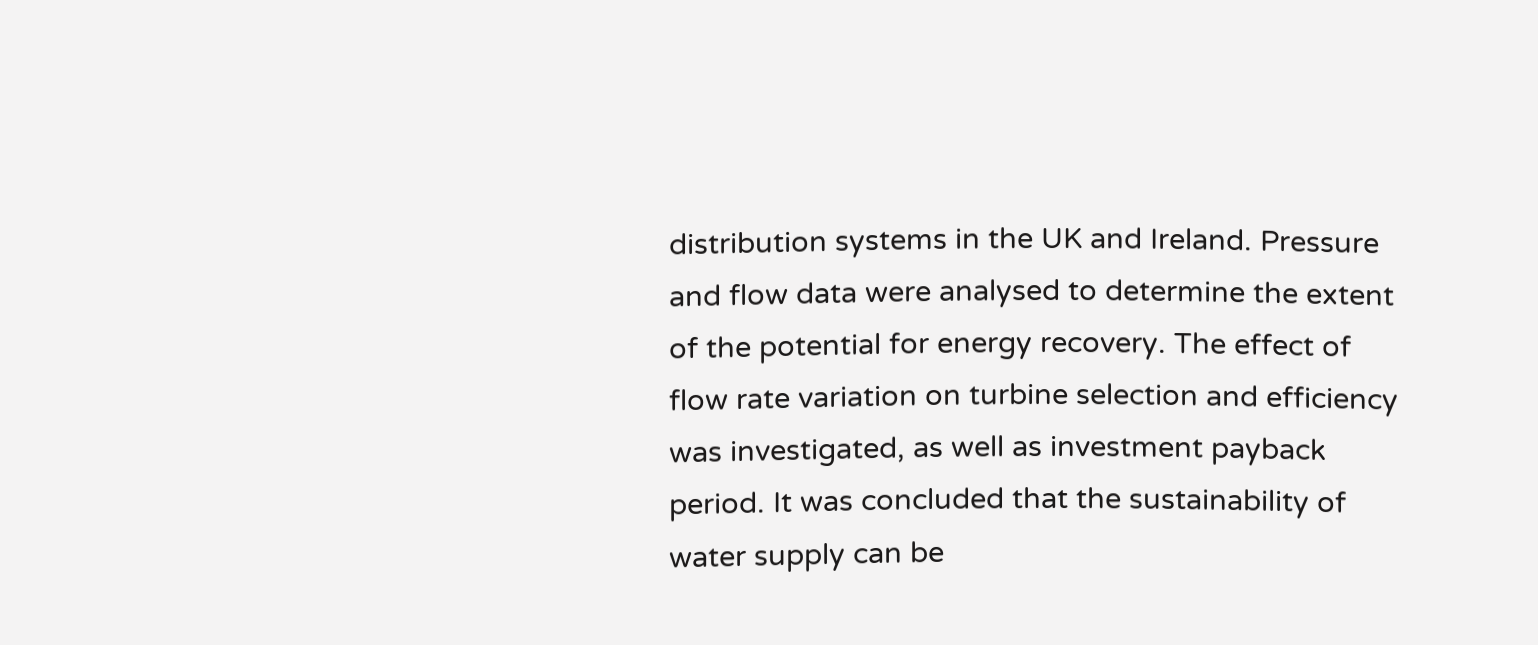distribution systems in the UK and Ireland. Pressure and flow data were analysed to determine the extent of the potential for energy recovery. The effect of flow rate variation on turbine selection and efficiency was investigated, as well as investment payback period. It was concluded that the sustainability of water supply can be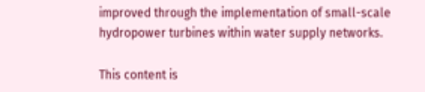improved through the implementation of small-scale hydropower turbines within water supply networks.

This content is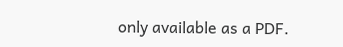only available as a PDF.